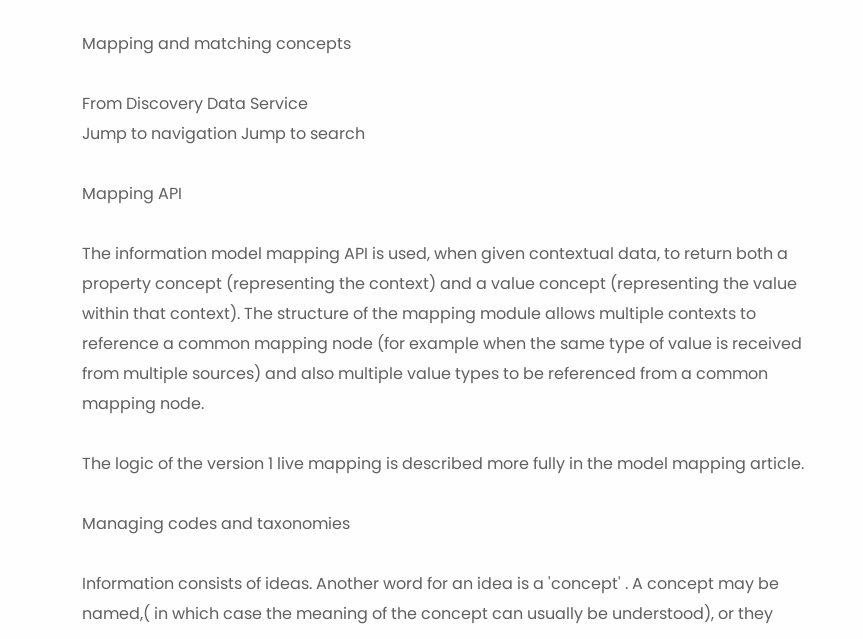Mapping and matching concepts

From Discovery Data Service
Jump to navigation Jump to search

Mapping API

The information model mapping API is used, when given contextual data, to return both a property concept (representing the context) and a value concept (representing the value within that context). The structure of the mapping module allows multiple contexts to reference a common mapping node (for example when the same type of value is received from multiple sources) and also multiple value types to be referenced from a common mapping node.

The logic of the version 1 live mapping is described more fully in the model mapping article.

Managing codes and taxonomies

Information consists of ideas. Another word for an idea is a 'concept' . A concept may be named,( in which case the meaning of the concept can usually be understood), or they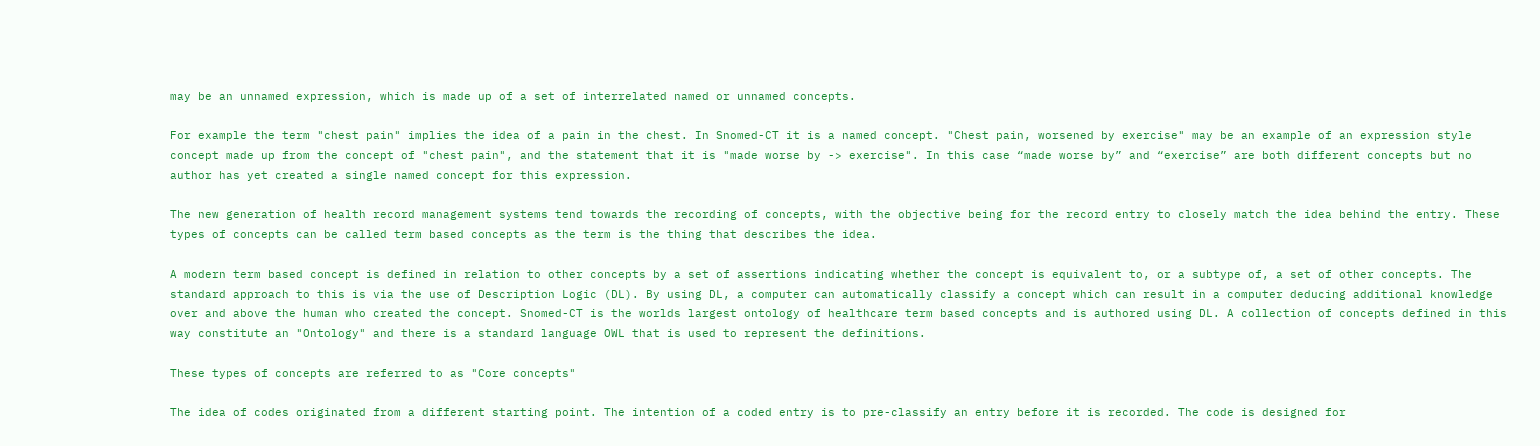may be an unnamed expression, which is made up of a set of interrelated named or unnamed concepts.

For example the term "chest pain" implies the idea of a pain in the chest. In Snomed-CT it is a named concept. "Chest pain, worsened by exercise" may be an example of an expression style concept made up from the concept of "chest pain", and the statement that it is "made worse by -> exercise". In this case “made worse by” and “exercise” are both different concepts but no author has yet created a single named concept for this expression.

The new generation of health record management systems tend towards the recording of concepts, with the objective being for the record entry to closely match the idea behind the entry. These types of concepts can be called term based concepts as the term is the thing that describes the idea.

A modern term based concept is defined in relation to other concepts by a set of assertions indicating whether the concept is equivalent to, or a subtype of, a set of other concepts. The standard approach to this is via the use of Description Logic (DL). By using DL, a computer can automatically classify a concept which can result in a computer deducing additional knowledge over and above the human who created the concept. Snomed-CT is the worlds largest ontology of healthcare term based concepts and is authored using DL. A collection of concepts defined in this way constitute an "Ontology" and there is a standard language OWL that is used to represent the definitions.

These types of concepts are referred to as "Core concepts"

The idea of codes originated from a different starting point. The intention of a coded entry is to pre-classify an entry before it is recorded. The code is designed for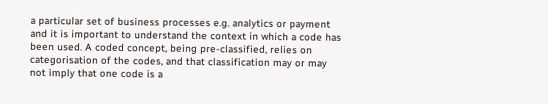a particular set of business processes e.g. analytics or payment and it is important to understand the context in which a code has been used. A coded concept, being pre-classified, relies on categorisation of the codes, and that classification may or may not imply that one code is a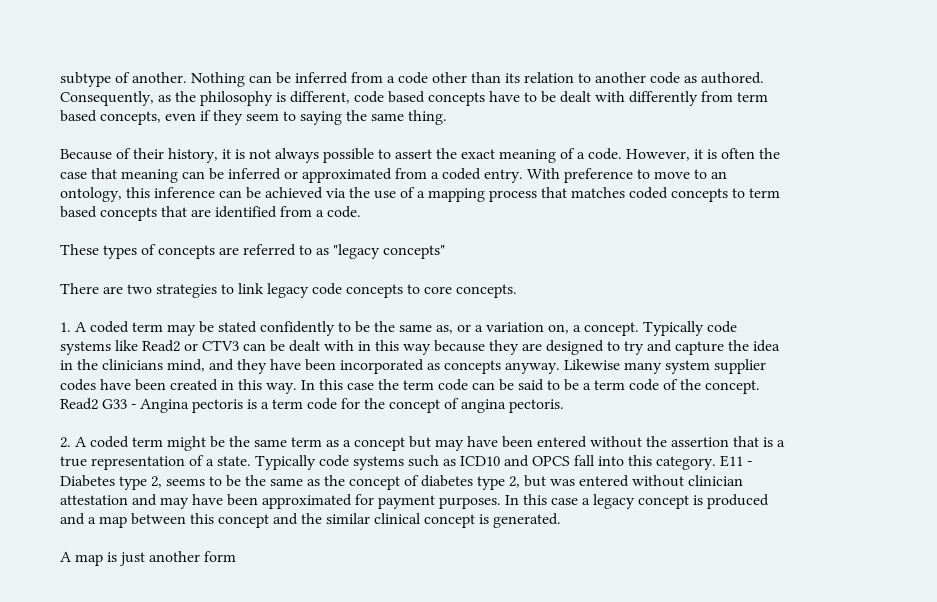subtype of another. Nothing can be inferred from a code other than its relation to another code as authored. Consequently, as the philosophy is different, code based concepts have to be dealt with differently from term based concepts, even if they seem to saying the same thing.

Because of their history, it is not always possible to assert the exact meaning of a code. However, it is often the case that meaning can be inferred or approximated from a coded entry. With preference to move to an ontology, this inference can be achieved via the use of a mapping process that matches coded concepts to term based concepts that are identified from a code.

These types of concepts are referred to as "legacy concepts"

There are two strategies to link legacy code concepts to core concepts.

1. A coded term may be stated confidently to be the same as, or a variation on, a concept. Typically code systems like Read2 or CTV3 can be dealt with in this way because they are designed to try and capture the idea in the clinicians mind, and they have been incorporated as concepts anyway. Likewise many system supplier codes have been created in this way. In this case the term code can be said to be a term code of the concept. Read2 G33 - Angina pectoris is a term code for the concept of angina pectoris.

2. A coded term might be the same term as a concept but may have been entered without the assertion that is a true representation of a state. Typically code systems such as ICD10 and OPCS fall into this category. E11 - Diabetes type 2, seems to be the same as the concept of diabetes type 2, but was entered without clinician attestation and may have been approximated for payment purposes. In this case a legacy concept is produced and a map between this concept and the similar clinical concept is generated.

A map is just another form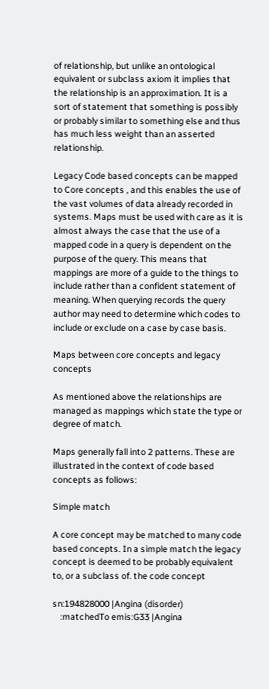of relationship, but unlike an ontological equivalent or subclass axiom it implies that the relationship is an approximation. It is a sort of statement that something is possibly or probably similar to something else and thus has much less weight than an asserted relationship.

Legacy Code based concepts can be mapped to Core concepts , and this enables the use of the vast volumes of data already recorded in systems. Maps must be used with care as it is almost always the case that the use of a mapped code in a query is dependent on the purpose of the query. This means that mappings are more of a guide to the things to include rather than a confident statement of meaning. When querying records the query author may need to determine which codes to include or exclude on a case by case basis.

Maps between core concepts and legacy concepts

As mentioned above the relationships are managed as mappings which state the type or degree of match.

Maps generally fall into 2 patterns. These are illustrated in the context of code based concepts as follows:

Simple match

A core concept may be matched to many code based concepts. In a simple match the legacy concept is deemed to be probably equivalent to, or a subclass of. the code concept

sn:194828000 |Angina (disorder)
    :matchedTo emis:G33 |Angina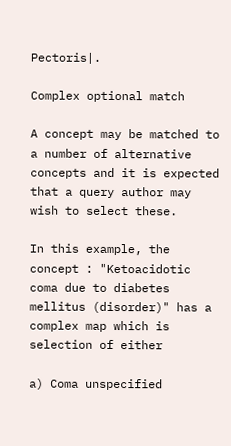Pectoris|.

Complex optional match

A concept may be matched to a number of alternative concepts and it is expected that a query author may wish to select these.

In this example, the concept : "Ketoacidotic coma due to diabetes mellitus (disorder)" has a complex map which is selection of either

a) Coma unspecified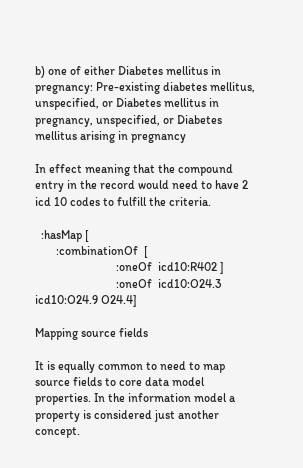b) one of either Diabetes mellitus in pregnancy: Pre-existing diabetes mellitus, unspecified, or Diabetes mellitus in pregnancy, unspecified, or Diabetes mellitus arising in pregnancy

In effect meaning that the compound entry in the record would need to have 2 icd 10 codes to fulfill the criteria.

  :hasMap [
       :combinationOf  [
                           :oneOf  icd10:R402 ]
                           :oneOf  icd10:O24.3 icd10:O24.9 O24.4]

Mapping source fields

It is equally common to need to map source fields to core data model properties. In the information model a property is considered just another concept.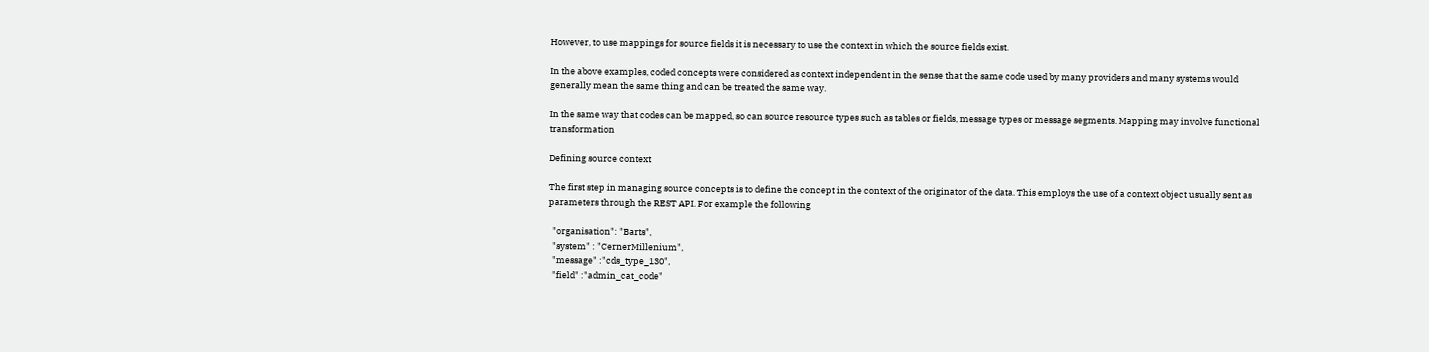However, to use mappings for source fields it is necessary to use the context in which the source fields exist.

In the above examples, coded concepts were considered as context independent in the sense that the same code used by many providers and many systems would generally mean the same thing and can be treated the same way.

In the same way that codes can be mapped, so can source resource types such as tables or fields, message types or message segments. Mapping may involve functional transformation

Defining source context

The first step in managing source concepts is to define the concept in the context of the originator of the data. This employs the use of a context object usually sent as parameters through the REST API. For example the following

  "organisation": "Barts",
  "system" : "CernerMillenium",
  "message" :"cds_type_130",
  "field" :"admin_cat_code"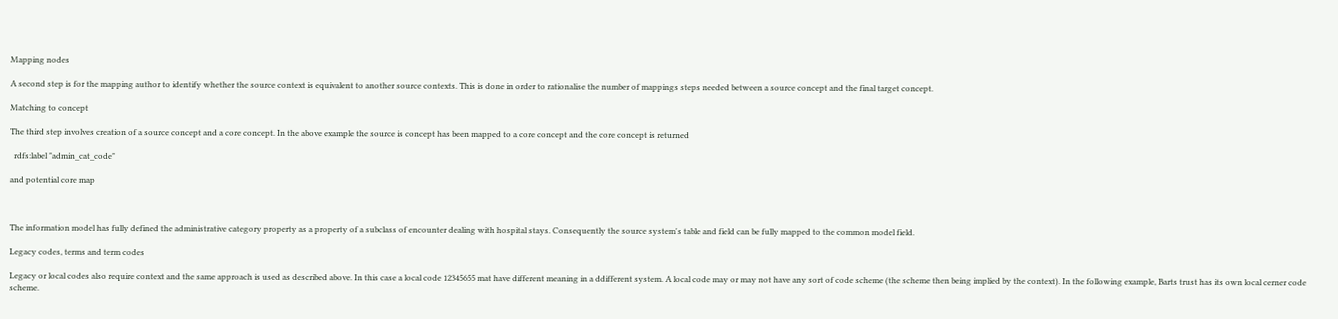Mapping nodes

A second step is for the mapping author to identify whether the source context is equivalent to another source contexts. This is done in order to rationalise the number of mappings steps needed between a source concept and the final target concept.

Matching to concept

The third step involves creation of a source concept and a core concept. In the above example the source is concept has been mapped to a core concept and the core concept is returned

  rdfs:label "admin_cat_code"

and potential core map



The information model has fully defined the administrative category property as a property of a subclass of encounter dealing with hospital stays. Consequently the source system's table and field can be fully mapped to the common model field.

Legacy codes, terms and term codes

Legacy or local codes also require context and the same approach is used as described above. In this case a local code 12345655 mat have different meaning in a ddifferent system. A local code may or may not have any sort of code scheme (the scheme then being implied by the context). In the following example, Barts trust has its own local cerner code scheme.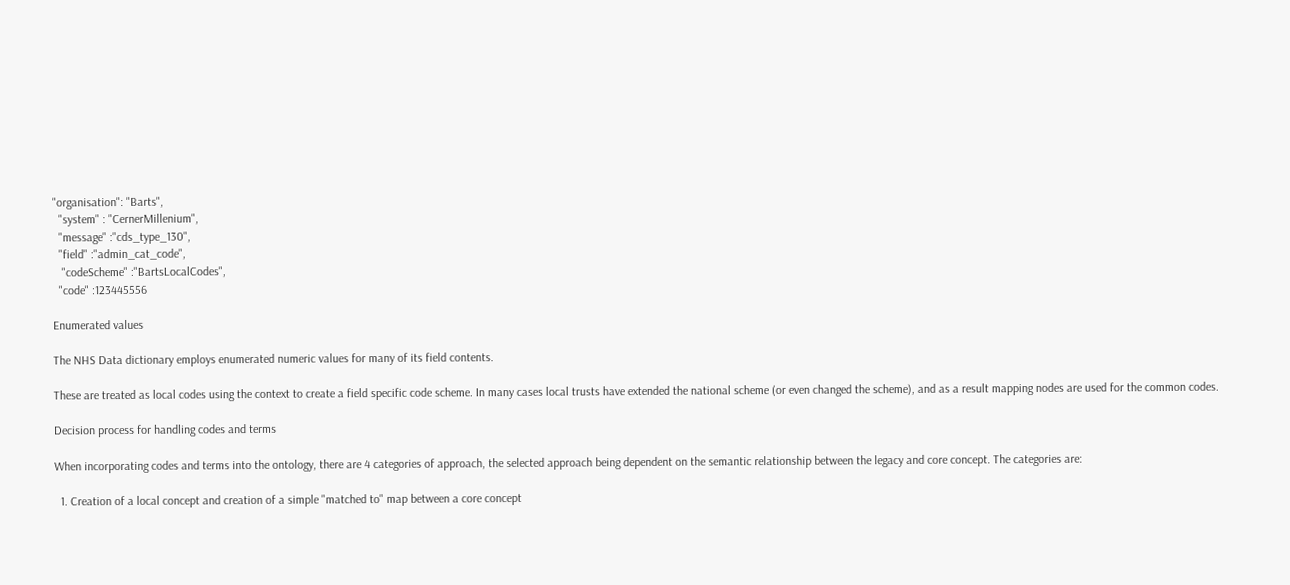"organisation": "Barts",
  "system" : "CernerMillenium",
  "message" :"cds_type_130",
  "field" :"admin_cat_code",
   "codeScheme" :"BartsLocalCodes",
  "code" :123445556

Enumerated values

The NHS Data dictionary employs enumerated numeric values for many of its field contents.

These are treated as local codes using the context to create a field specific code scheme. In many cases local trusts have extended the national scheme (or even changed the scheme), and as a result mapping nodes are used for the common codes.

Decision process for handling codes and terms

When incorporating codes and terms into the ontology, there are 4 categories of approach, the selected approach being dependent on the semantic relationship between the legacy and core concept. The categories are:

  1. Creation of a local concept and creation of a simple "matched to" map between a core concept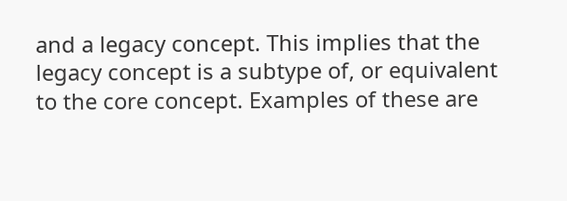and a legacy concept. This implies that the legacy concept is a subtype of, or equivalent to the core concept. Examples of these are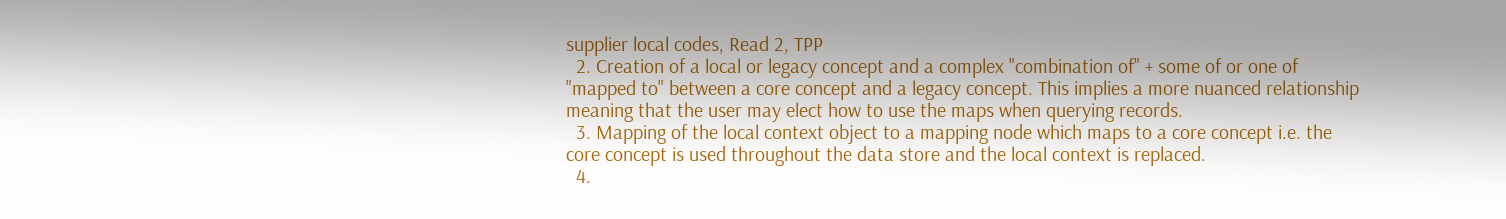supplier local codes, Read 2, TPP
  2. Creation of a local or legacy concept and a complex "combination of" + some of or one of "mapped to" between a core concept and a legacy concept. This implies a more nuanced relationship meaning that the user may elect how to use the maps when querying records.
  3. Mapping of the local context object to a mapping node which maps to a core concept i.e. the core concept is used throughout the data store and the local context is replaced.
  4.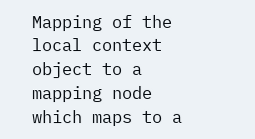Mapping of the local context object to a mapping node which maps to a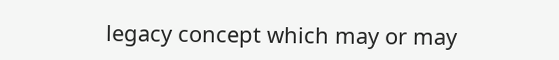legacy concept which may or may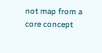not map from a core concept